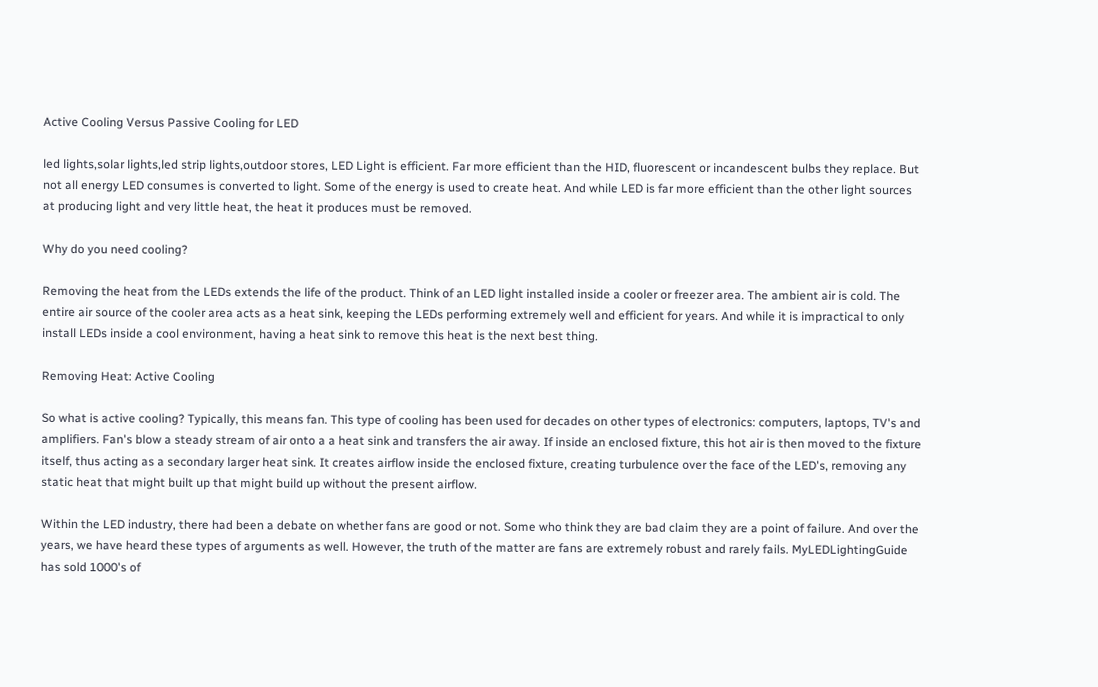Active Cooling Versus Passive Cooling for LED

led lights,solar lights,led strip lights,outdoor stores, LED Light is efficient. Far more efficient than the HID, fluorescent or incandescent bulbs they replace. But not all energy LED consumes is converted to light. Some of the energy is used to create heat. And while LED is far more efficient than the other light sources at producing light and very little heat, the heat it produces must be removed.

Why do you need cooling?

Removing the heat from the LEDs extends the life of the product. Think of an LED light installed inside a cooler or freezer area. The ambient air is cold. The entire air source of the cooler area acts as a heat sink, keeping the LEDs performing extremely well and efficient for years. And while it is impractical to only install LEDs inside a cool environment, having a heat sink to remove this heat is the next best thing.

Removing Heat: Active Cooling

So what is active cooling? Typically, this means fan. This type of cooling has been used for decades on other types of electronics: computers, laptops, TV's and amplifiers. Fan's blow a steady stream of air onto a a heat sink and transfers the air away. If inside an enclosed fixture, this hot air is then moved to the fixture itself, thus acting as a secondary larger heat sink. It creates airflow inside the enclosed fixture, creating turbulence over the face of the LED's, removing any static heat that might built up that might build up without the present airflow.

Within the LED industry, there had been a debate on whether fans are good or not. Some who think they are bad claim they are a point of failure. And over the years, we have heard these types of arguments as well. However, the truth of the matter are fans are extremely robust and rarely fails. MyLEDLightingGuide has sold 1000's of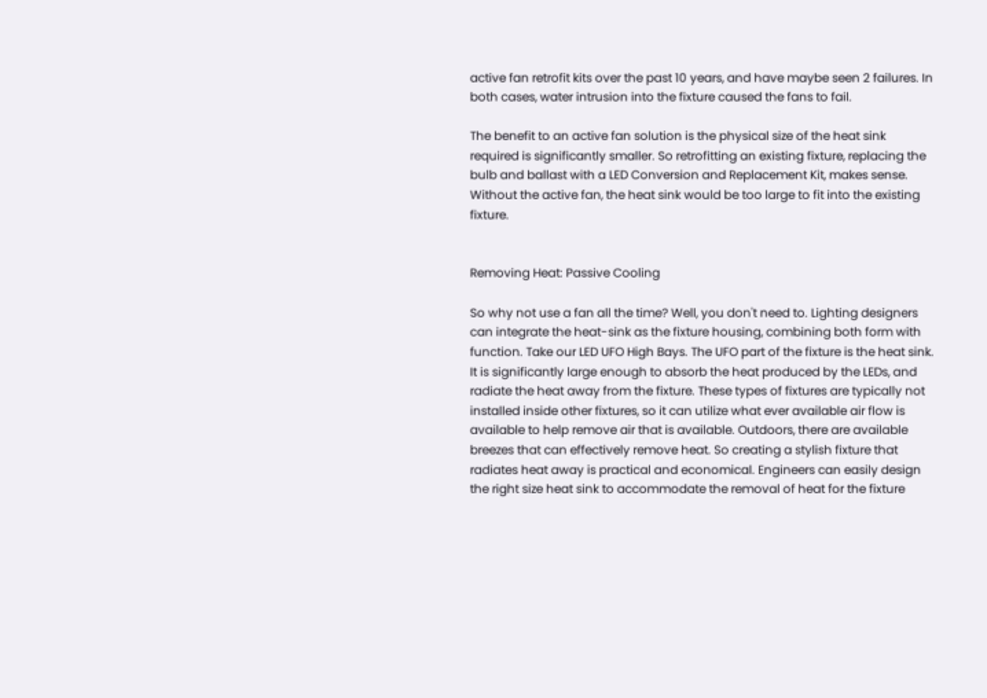active fan retrofit kits over the past 10 years, and have maybe seen 2 failures. In both cases, water intrusion into the fixture caused the fans to fail.

The benefit to an active fan solution is the physical size of the heat sink required is significantly smaller. So retrofitting an existing fixture, replacing the bulb and ballast with a LED Conversion and Replacement Kit, makes sense. Without the active fan, the heat sink would be too large to fit into the existing fixture.


Removing Heat: Passive Cooling

So why not use a fan all the time? Well, you don't need to. Lighting designers can integrate the heat-sink as the fixture housing, combining both form with function. Take our LED UFO High Bays. The UFO part of the fixture is the heat sink. It is significantly large enough to absorb the heat produced by the LEDs, and radiate the heat away from the fixture. These types of fixtures are typically not installed inside other fixtures, so it can utilize what ever available air flow is available to help remove air that is available. Outdoors, there are available breezes that can effectively remove heat. So creating a stylish fixture that radiates heat away is practical and economical. Engineers can easily design the right size heat sink to accommodate the removal of heat for the fixture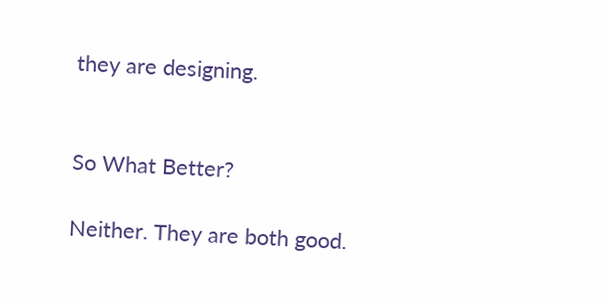they are designing.


So What Better?

Neither. They are both good.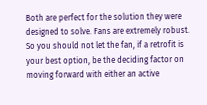Both are perfect for the solution they were designed to solve. Fans are extremely robust. So you should not let the fan, if a retrofit is your best option, be the deciding factor on moving forward with either an active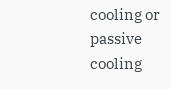cooling or passive cooling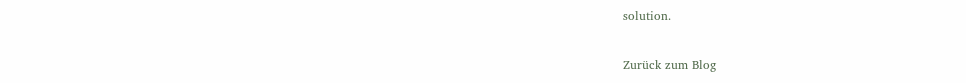solution.

Zurück zum Blog